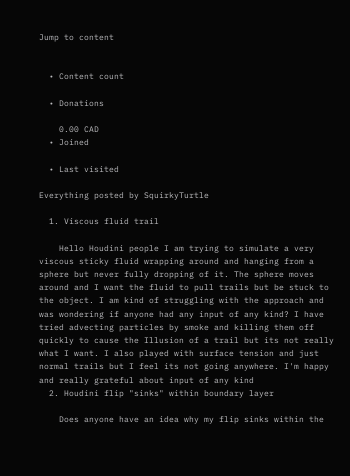Jump to content


  • Content count

  • Donations

    0.00 CAD
  • Joined

  • Last visited

Everything posted by SquirkyTurtle

  1. Viscous fluid trail

    Hello Houdini people I am trying to simulate a very viscous sticky fluid wrapping around and hanging from a sphere but never fully dropping of it. The sphere moves around and I want the fluid to pull trails but be stuck to the object. I am kind of struggling with the approach and was wondering if anyone had any input of any kind? I have tried advecting particles by smoke and killing them off quickly to cause the Illusion of a trail but its not really what I want. I also played with surface tension and just normal trails but I feel its not going anywhere. I'm happy and really grateful about input of any kind
  2. Houdini flip "sinks" within boundary layer

    Does anyone have an idea why my flip sinks within the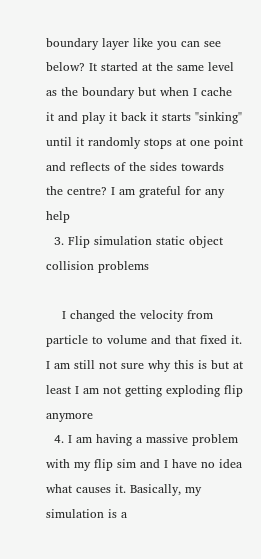boundary layer like you can see below? It started at the same level as the boundary but when I cache it and play it back it starts "sinking" until it randomly stops at one point and reflects of the sides towards the centre? I am grateful for any help
  3. Flip simulation static object collision problems

    I changed the velocity from particle to volume and that fixed it. I am still not sure why this is but at least I am not getting exploding flip anymore
  4. I am having a massive problem with my flip sim and I have no idea what causes it. Basically, my simulation is a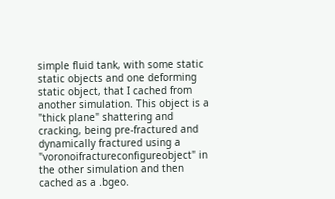simple fluid tank, with some static static objects and one deforming static object, that I cached from another simulation. This object is a "thick plane" shattering and cracking, being pre-fractured and dynamically fractured using a "voronoifractureconfigureobject" in the other simulation and then cached as a .bgeo.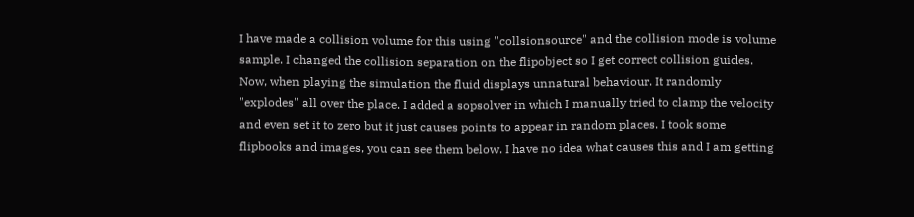I have made a collision volume for this using "collsionsource" and the collision mode is volume sample. I changed the collision separation on the flipobject so I get correct collision guides. Now, when playing the simulation the fluid displays unnatural behaviour. It randomly "explodes" all over the place. I added a sopsolver in which I manually tried to clamp the velocity and even set it to zero but it just causes points to appear in random places. I took some flipbooks and images, you can see them below. I have no idea what causes this and I am getting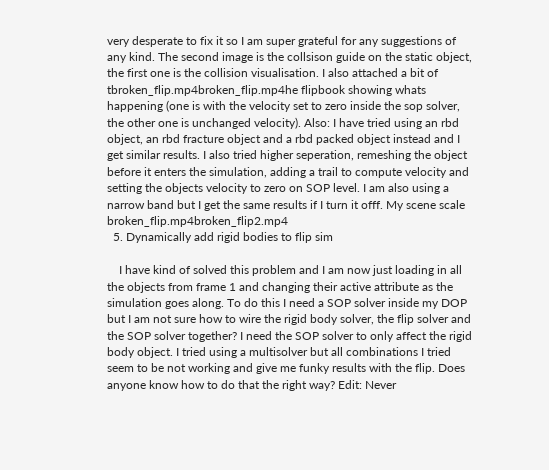very desperate to fix it so I am super grateful for any suggestions of any kind. The second image is the collsison guide on the static object, the first one is the collision visualisation. I also attached a bit of tbroken_flip.mp4broken_flip.mp4he flipbook showing whats happening (one is with the velocity set to zero inside the sop solver, the other one is unchanged velocity). Also: I have tried using an rbd object, an rbd fracture object and a rbd packed object instead and I get similar results. I also tried higher seperation, remeshing the object before it enters the simulation, adding a trail to compute velocity and setting the objects velocity to zero on SOP level. I am also using a narrow band but I get the same results if I turn it offf. My scene scale broken_flip.mp4broken_flip2.mp4
  5. Dynamically add rigid bodies to flip sim

    I have kind of solved this problem and I am now just loading in all the objects from frame 1 and changing their active attribute as the simulation goes along. To do this I need a SOP solver inside my DOP but I am not sure how to wire the rigid body solver, the flip solver and the SOP solver together? I need the SOP solver to only affect the rigid body object. I tried using a multisolver but all combinations I tried seem to be not working and give me funky results with the flip. Does anyone know how to do that the right way? Edit: Never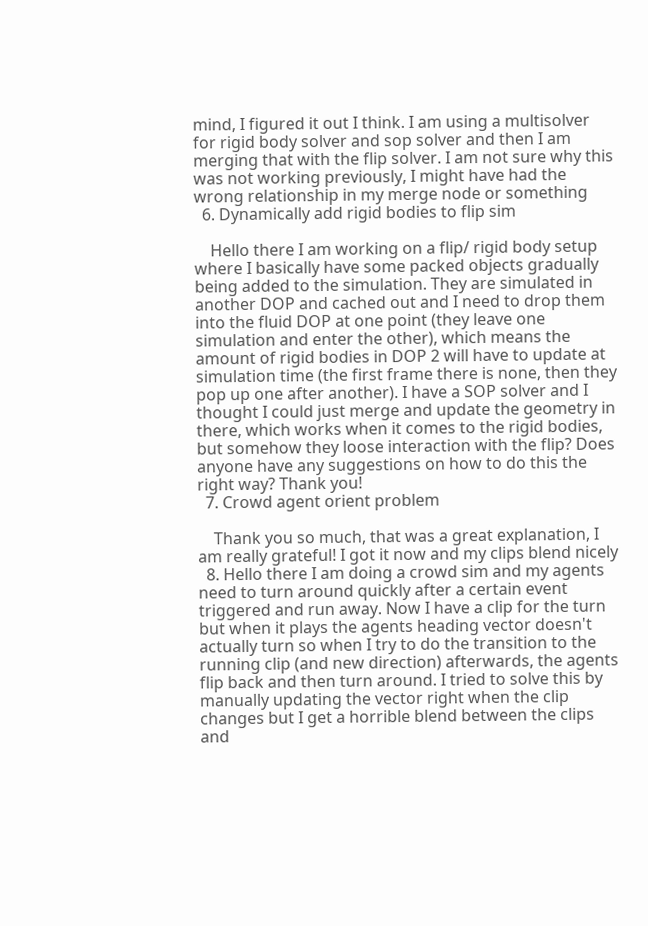mind, I figured it out I think. I am using a multisolver for rigid body solver and sop solver and then I am merging that with the flip solver. I am not sure why this was not working previously, I might have had the wrong relationship in my merge node or something
  6. Dynamically add rigid bodies to flip sim

    Hello there I am working on a flip/ rigid body setup where I basically have some packed objects gradually being added to the simulation. They are simulated in another DOP and cached out and I need to drop them into the fluid DOP at one point (they leave one simulation and enter the other), which means the amount of rigid bodies in DOP 2 will have to update at simulation time (the first frame there is none, then they pop up one after another). I have a SOP solver and I thought I could just merge and update the geometry in there, which works when it comes to the rigid bodies, but somehow they loose interaction with the flip? Does anyone have any suggestions on how to do this the right way? Thank you!
  7. Crowd agent orient problem

    Thank you so much, that was a great explanation, I am really grateful! I got it now and my clips blend nicely
  8. Hello there I am doing a crowd sim and my agents need to turn around quickly after a certain event triggered and run away. Now I have a clip for the turn but when it plays the agents heading vector doesn't actually turn so when I try to do the transition to the running clip (and new direction) afterwards, the agents flip back and then turn around. I tried to solve this by manually updating the vector right when the clip changes but I get a horrible blend between the clips and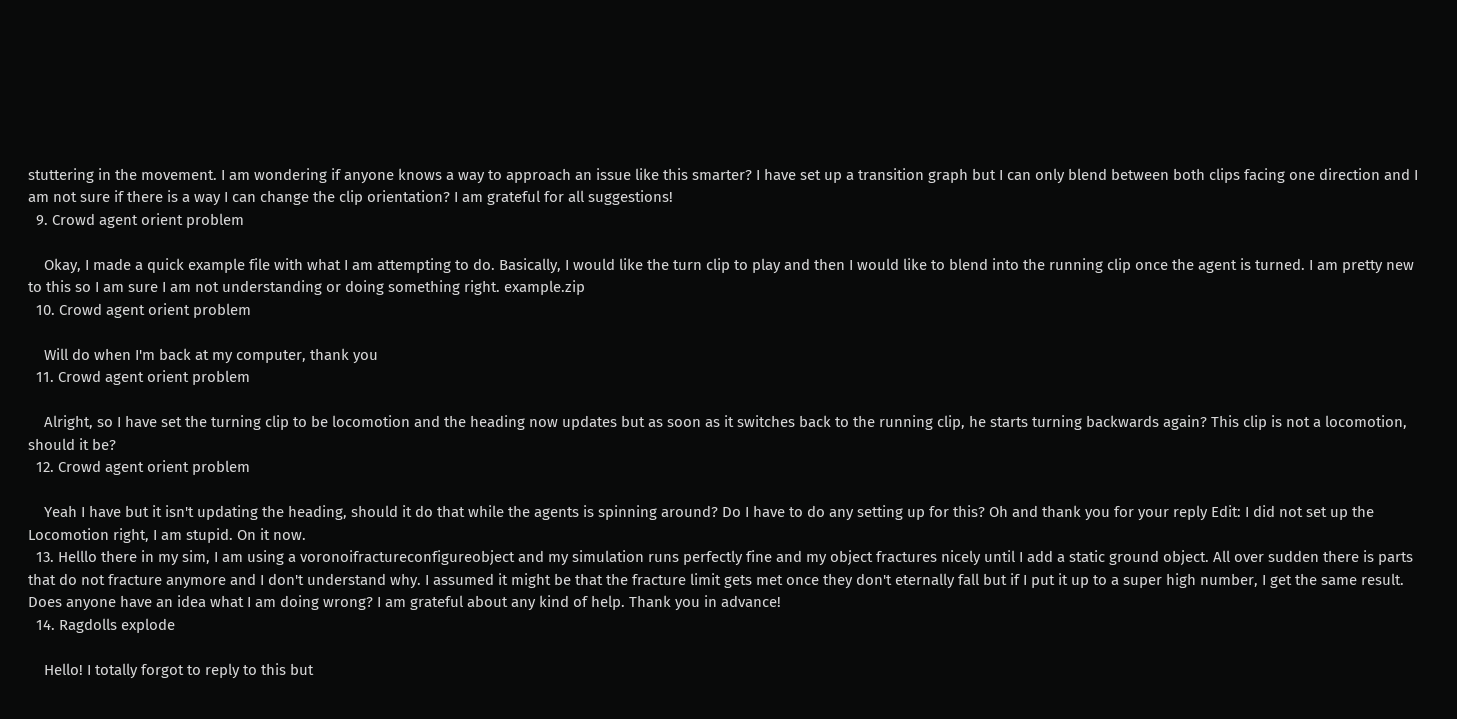stuttering in the movement. I am wondering if anyone knows a way to approach an issue like this smarter? I have set up a transition graph but I can only blend between both clips facing one direction and I am not sure if there is a way I can change the clip orientation? I am grateful for all suggestions!
  9. Crowd agent orient problem

    Okay, I made a quick example file with what I am attempting to do. Basically, I would like the turn clip to play and then I would like to blend into the running clip once the agent is turned. I am pretty new to this so I am sure I am not understanding or doing something right. example.zip
  10. Crowd agent orient problem

    Will do when I'm back at my computer, thank you
  11. Crowd agent orient problem

    Alright, so I have set the turning clip to be locomotion and the heading now updates but as soon as it switches back to the running clip, he starts turning backwards again? This clip is not a locomotion, should it be?
  12. Crowd agent orient problem

    Yeah I have but it isn't updating the heading, should it do that while the agents is spinning around? Do I have to do any setting up for this? Oh and thank you for your reply Edit: I did not set up the Locomotion right, I am stupid. On it now.
  13. Helllo there in my sim, I am using a voronoifractureconfigureobject and my simulation runs perfectly fine and my object fractures nicely until I add a static ground object. All over sudden there is parts that do not fracture anymore and I don't understand why. I assumed it might be that the fracture limit gets met once they don't eternally fall but if I put it up to a super high number, I get the same result. Does anyone have an idea what I am doing wrong? I am grateful about any kind of help. Thank you in advance!
  14. Ragdolls explode

    Hello! I totally forgot to reply to this but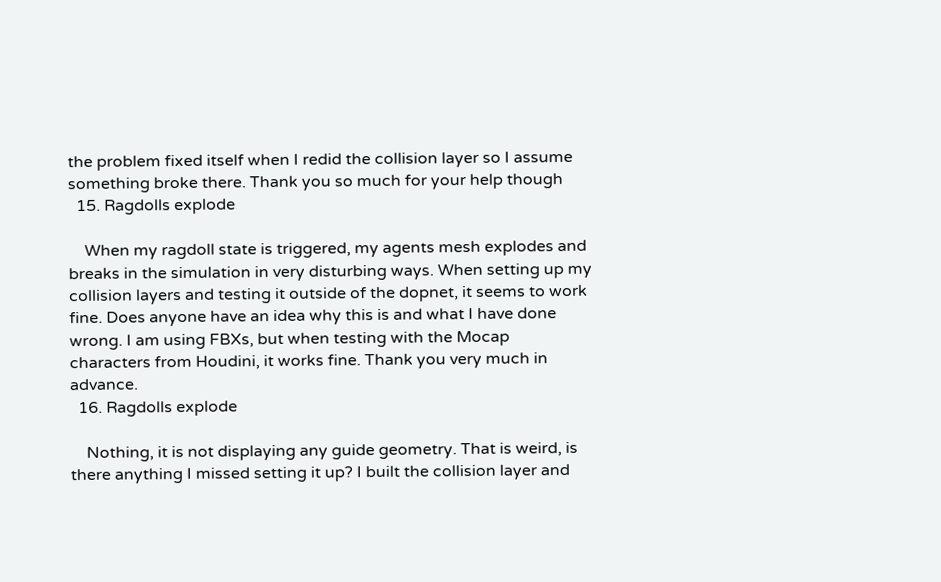the problem fixed itself when I redid the collision layer so I assume something broke there. Thank you so much for your help though
  15. Ragdolls explode

    When my ragdoll state is triggered, my agents mesh explodes and breaks in the simulation in very disturbing ways. When setting up my collision layers and testing it outside of the dopnet, it seems to work fine. Does anyone have an idea why this is and what I have done wrong. I am using FBXs, but when testing with the Mocap characters from Houdini, it works fine. Thank you very much in advance.
  16. Ragdolls explode

    Nothing, it is not displaying any guide geometry. That is weird, is there anything I missed setting it up? I built the collision layer and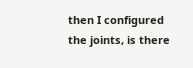then I configured the joints, is there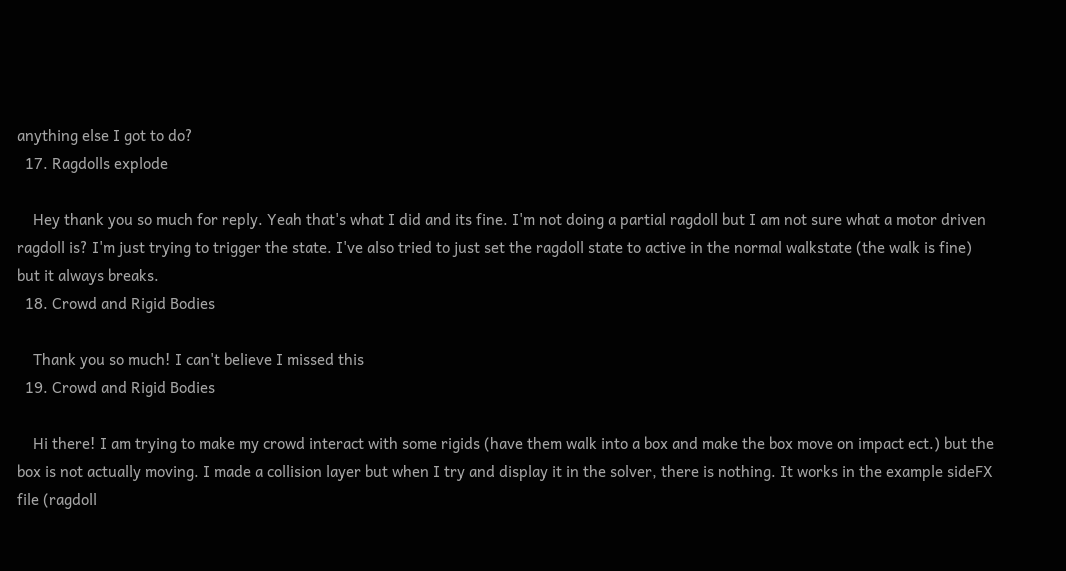anything else I got to do?
  17. Ragdolls explode

    Hey thank you so much for reply. Yeah that's what I did and its fine. I'm not doing a partial ragdoll but I am not sure what a motor driven ragdoll is? I'm just trying to trigger the state. I've also tried to just set the ragdoll state to active in the normal walkstate (the walk is fine) but it always breaks.
  18. Crowd and Rigid Bodies

    Thank you so much! I can't believe I missed this
  19. Crowd and Rigid Bodies

    Hi there! I am trying to make my crowd interact with some rigids (have them walk into a box and make the box move on impact ect.) but the box is not actually moving. I made a collision layer but when I try and display it in the solver, there is nothing. It works in the example sideFX file (ragdoll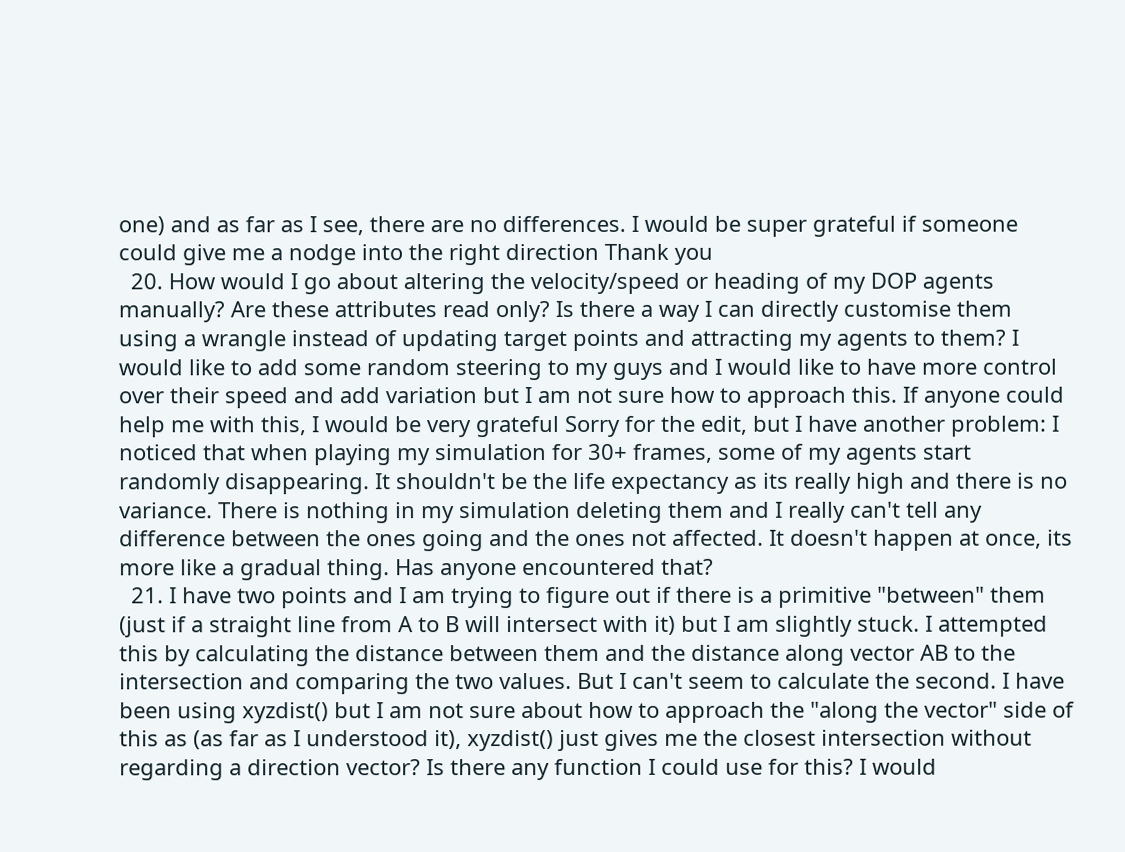one) and as far as I see, there are no differences. I would be super grateful if someone could give me a nodge into the right direction Thank you
  20. How would I go about altering the velocity/speed or heading of my DOP agents manually? Are these attributes read only? Is there a way I can directly customise them using a wrangle instead of updating target points and attracting my agents to them? I would like to add some random steering to my guys and I would like to have more control over their speed and add variation but I am not sure how to approach this. If anyone could help me with this, I would be very grateful Sorry for the edit, but I have another problem: I noticed that when playing my simulation for 30+ frames, some of my agents start randomly disappearing. It shouldn't be the life expectancy as its really high and there is no variance. There is nothing in my simulation deleting them and I really can't tell any difference between the ones going and the ones not affected. It doesn't happen at once, its more like a gradual thing. Has anyone encountered that?
  21. I have two points and I am trying to figure out if there is a primitive "between" them (just if a straight line from A to B will intersect with it) but I am slightly stuck. I attempted this by calculating the distance between them and the distance along vector AB to the intersection and comparing the two values. But I can't seem to calculate the second. I have been using xyzdist() but I am not sure about how to approach the "along the vector" side of this as (as far as I understood it), xyzdist() just gives me the closest intersection without regarding a direction vector? Is there any function I could use for this? I would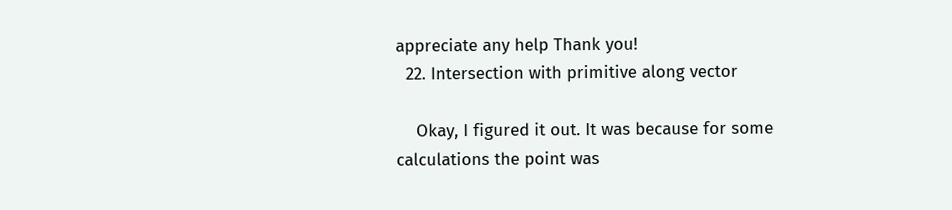appreciate any help Thank you!
  22. Intersection with primitive along vector

    Okay, I figured it out. It was because for some calculations the point was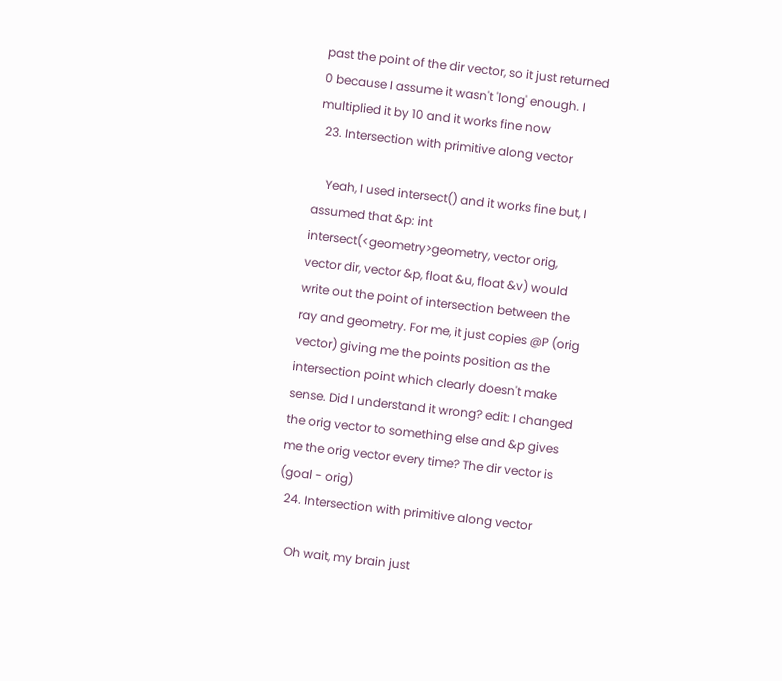past the point of the dir vector, so it just returned 0 because I assume it wasn't 'long' enough. I multiplied it by 10 and it works fine now
  23. Intersection with primitive along vector

    Yeah, I used intersect() and it works fine but, I assumed that &p: int intersect(<geometry>geometry, vector orig, vector dir, vector &p, float &u, float &v) would write out the point of intersection between the ray and geometry. For me, it just copies @P (orig vector) giving me the points position as the intersection point which clearly doesn't make sense. Did I understand it wrong? edit: I changed the orig vector to something else and &p gives me the orig vector every time? The dir vector is (goal - orig)
  24. Intersection with primitive along vector

    Oh wait, my brain just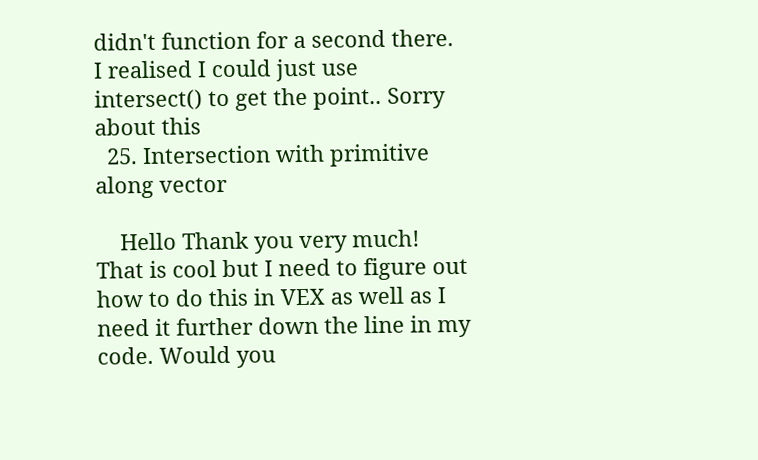didn't function for a second there. I realised I could just use intersect() to get the point.. Sorry about this
  25. Intersection with primitive along vector

    Hello Thank you very much! That is cool but I need to figure out how to do this in VEX as well as I need it further down the line in my code. Would you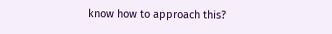know how to approach this?